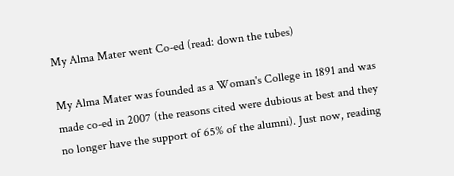My Alma Mater went Co-ed (read: down the tubes)

My Alma Mater was founded as a Woman's College in 1891 and was made co-ed in 2007 (the reasons cited were dubious at best and they no longer have the support of 65% of the alumni). Just now, reading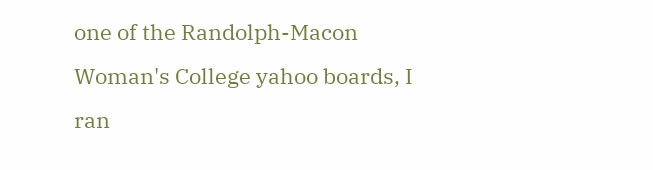one of the Randolph-Macon Woman's College yahoo boards, I ran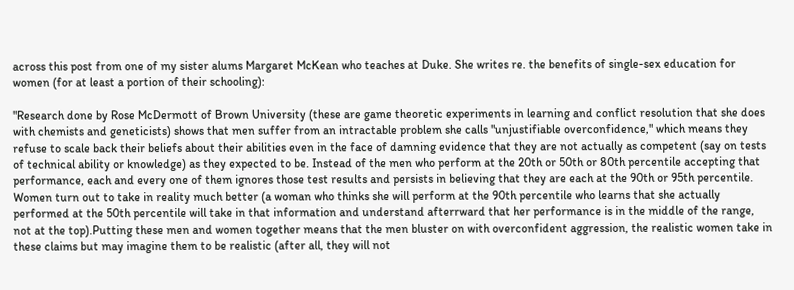across this post from one of my sister alums Margaret McKean who teaches at Duke. She writes re. the benefits of single-sex education for women (for at least a portion of their schooling):

"Research done by Rose McDermott of Brown University (these are game theoretic experiments in learning and conflict resolution that she does with chemists and geneticists) shows that men suffer from an intractable problem she calls "unjustifiable overconfidence," which means they refuse to scale back their beliefs about their abilities even in the face of damning evidence that they are not actually as competent (say on tests of technical ability or knowledge) as they expected to be. Instead of the men who perform at the 20th or 50th or 80th percentile accepting that performance, each and every one of them ignores those test results and persists in believing that they are each at the 90th or 95th percentile.
Women turn out to take in reality much better (a woman who thinks she will perform at the 90th percentile who learns that she actually performed at the 50th percentile will take in that information and understand afterrward that her performance is in the middle of the range, not at the top).Putting these men and women together means that the men bluster on with overconfident aggression, the realistic women take in these claims but may imagine them to be realistic (after all, they will not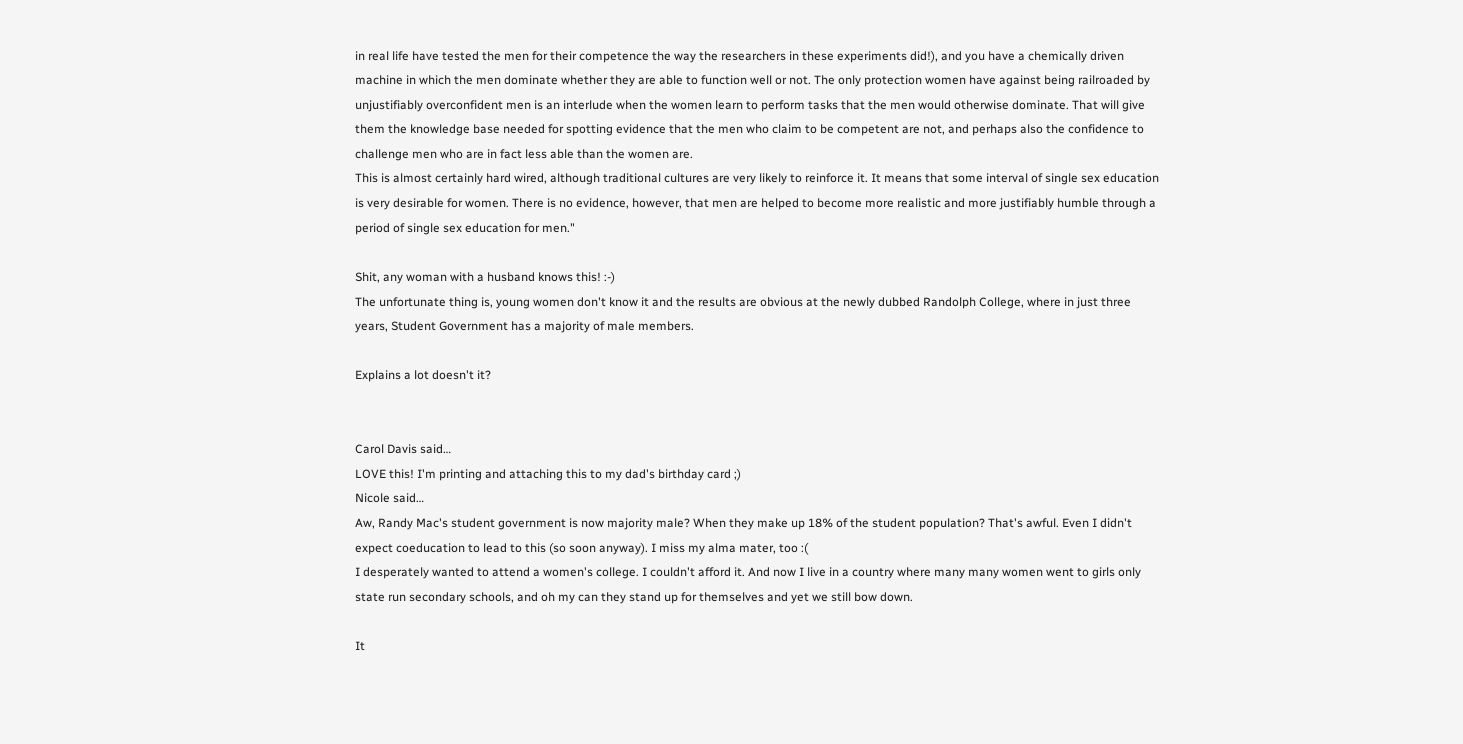in real life have tested the men for their competence the way the researchers in these experiments did!), and you have a chemically driven machine in which the men dominate whether they are able to function well or not. The only protection women have against being railroaded by unjustifiably overconfident men is an interlude when the women learn to perform tasks that the men would otherwise dominate. That will give them the knowledge base needed for spotting evidence that the men who claim to be competent are not, and perhaps also the confidence to challenge men who are in fact less able than the women are.
This is almost certainly hard wired, although traditional cultures are very likely to reinforce it. It means that some interval of single sex education is very desirable for women. There is no evidence, however, that men are helped to become more realistic and more justifiably humble through a period of single sex education for men."

Shit, any woman with a husband knows this! :-)
The unfortunate thing is, young women don't know it and the results are obvious at the newly dubbed Randolph College, where in just three years, Student Government has a majority of male members.

Explains a lot doesn't it?


Carol Davis said…
LOVE this! I'm printing and attaching this to my dad's birthday card ;)
Nicole said…
Aw, Randy Mac's student government is now majority male? When they make up 18% of the student population? That's awful. Even I didn't expect coeducation to lead to this (so soon anyway). I miss my alma mater, too :(
I desperately wanted to attend a women's college. I couldn't afford it. And now I live in a country where many many women went to girls only state run secondary schools, and oh my can they stand up for themselves and yet we still bow down.

It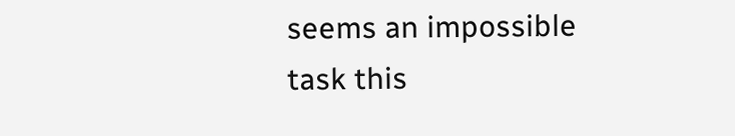seems an impossible task this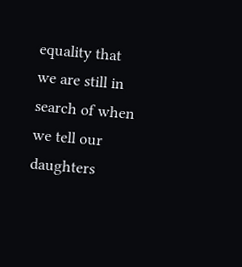equality that we are still in search of when we tell our daughters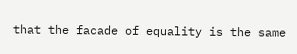that the facade of equality is the same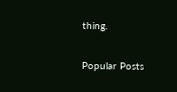thing.

Popular Posts